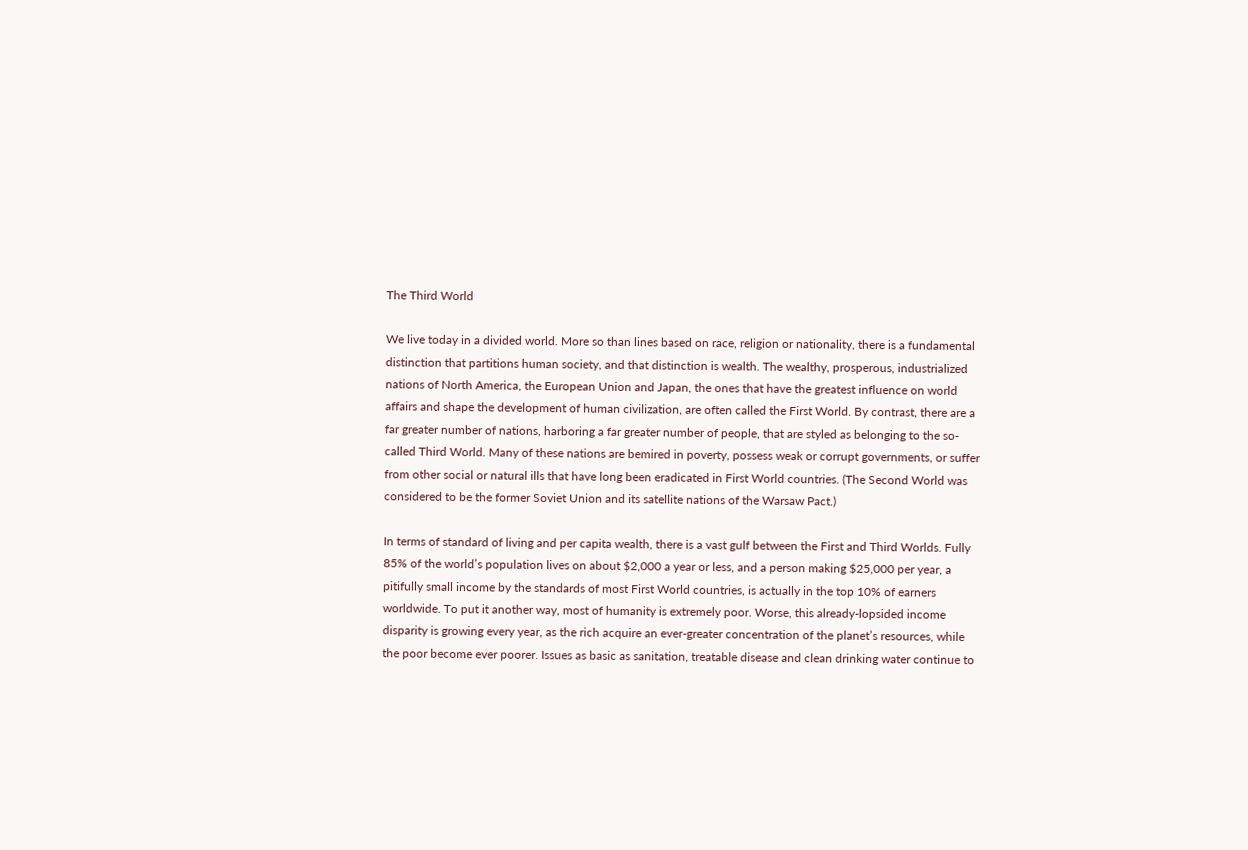The Third World

We live today in a divided world. More so than lines based on race, religion or nationality, there is a fundamental distinction that partitions human society, and that distinction is wealth. The wealthy, prosperous, industrialized nations of North America, the European Union and Japan, the ones that have the greatest influence on world affairs and shape the development of human civilization, are often called the First World. By contrast, there are a far greater number of nations, harboring a far greater number of people, that are styled as belonging to the so-called Third World. Many of these nations are bemired in poverty, possess weak or corrupt governments, or suffer from other social or natural ills that have long been eradicated in First World countries. (The Second World was considered to be the former Soviet Union and its satellite nations of the Warsaw Pact.)

In terms of standard of living and per capita wealth, there is a vast gulf between the First and Third Worlds. Fully 85% of the world’s population lives on about $2,000 a year or less, and a person making $25,000 per year, a pitifully small income by the standards of most First World countries, is actually in the top 10% of earners worldwide. To put it another way, most of humanity is extremely poor. Worse, this already-lopsided income disparity is growing every year, as the rich acquire an ever-greater concentration of the planet’s resources, while the poor become ever poorer. Issues as basic as sanitation, treatable disease and clean drinking water continue to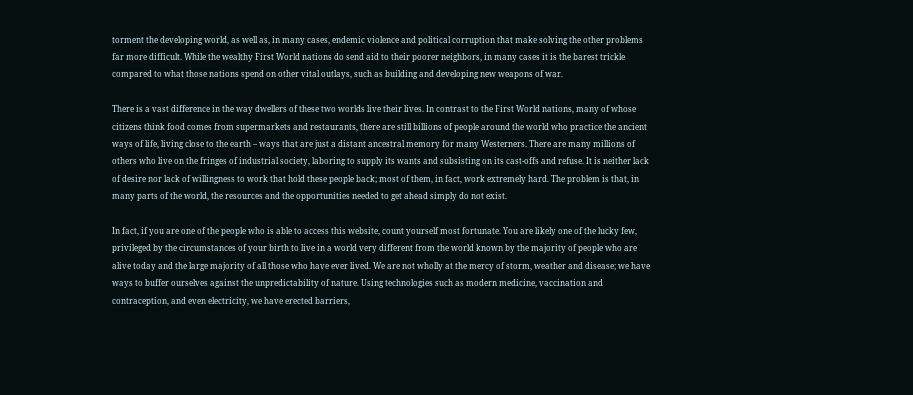torment the developing world, as well as, in many cases, endemic violence and political corruption that make solving the other problems far more difficult. While the wealthy First World nations do send aid to their poorer neighbors, in many cases it is the barest trickle compared to what those nations spend on other vital outlays, such as building and developing new weapons of war.

There is a vast difference in the way dwellers of these two worlds live their lives. In contrast to the First World nations, many of whose citizens think food comes from supermarkets and restaurants, there are still billions of people around the world who practice the ancient ways of life, living close to the earth – ways that are just a distant ancestral memory for many Westerners. There are many millions of others who live on the fringes of industrial society, laboring to supply its wants and subsisting on its cast-offs and refuse. It is neither lack of desire nor lack of willingness to work that hold these people back; most of them, in fact, work extremely hard. The problem is that, in many parts of the world, the resources and the opportunities needed to get ahead simply do not exist.

In fact, if you are one of the people who is able to access this website, count yourself most fortunate. You are likely one of the lucky few, privileged by the circumstances of your birth to live in a world very different from the world known by the majority of people who are alive today and the large majority of all those who have ever lived. We are not wholly at the mercy of storm, weather and disease; we have ways to buffer ourselves against the unpredictability of nature. Using technologies such as modern medicine, vaccination and contraception, and even electricity, we have erected barriers,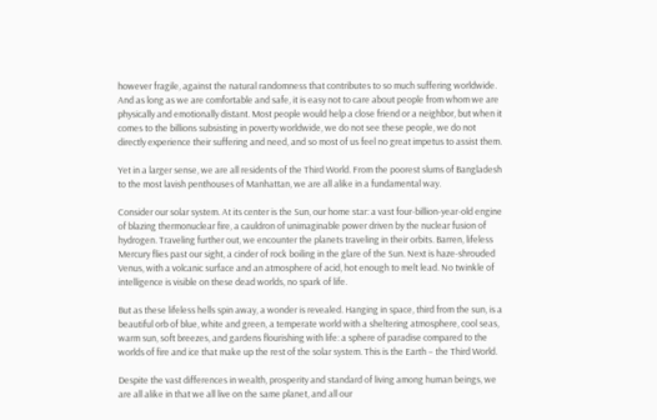however fragile, against the natural randomness that contributes to so much suffering worldwide. And as long as we are comfortable and safe, it is easy not to care about people from whom we are physically and emotionally distant. Most people would help a close friend or a neighbor, but when it comes to the billions subsisting in poverty worldwide, we do not see these people, we do not directly experience their suffering and need, and so most of us feel no great impetus to assist them.

Yet in a larger sense, we are all residents of the Third World. From the poorest slums of Bangladesh to the most lavish penthouses of Manhattan, we are all alike in a fundamental way.

Consider our solar system. At its center is the Sun, our home star: a vast four-billion-year-old engine of blazing thermonuclear fire, a cauldron of unimaginable power driven by the nuclear fusion of hydrogen. Traveling further out, we encounter the planets traveling in their orbits. Barren, lifeless Mercury flies past our sight, a cinder of rock boiling in the glare of the Sun. Next is haze-shrouded Venus, with a volcanic surface and an atmosphere of acid, hot enough to melt lead. No twinkle of intelligence is visible on these dead worlds, no spark of life.

But as these lifeless hells spin away, a wonder is revealed. Hanging in space, third from the sun, is a beautiful orb of blue, white and green, a temperate world with a sheltering atmosphere, cool seas, warm sun, soft breezes, and gardens flourishing with life: a sphere of paradise compared to the worlds of fire and ice that make up the rest of the solar system. This is the Earth – the Third World.

Despite the vast differences in wealth, prosperity and standard of living among human beings, we are all alike in that we all live on the same planet, and all our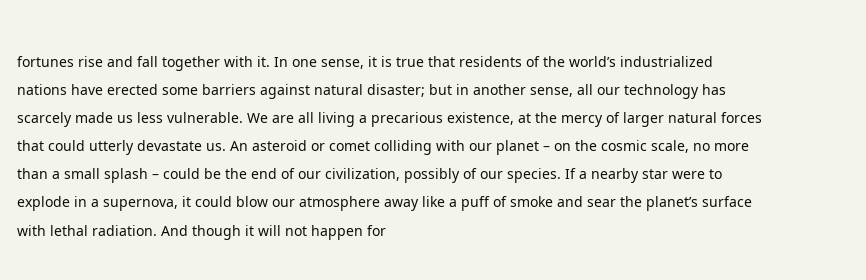fortunes rise and fall together with it. In one sense, it is true that residents of the world’s industrialized nations have erected some barriers against natural disaster; but in another sense, all our technology has scarcely made us less vulnerable. We are all living a precarious existence, at the mercy of larger natural forces that could utterly devastate us. An asteroid or comet colliding with our planet – on the cosmic scale, no more than a small splash – could be the end of our civilization, possibly of our species. If a nearby star were to explode in a supernova, it could blow our atmosphere away like a puff of smoke and sear the planet’s surface with lethal radiation. And though it will not happen for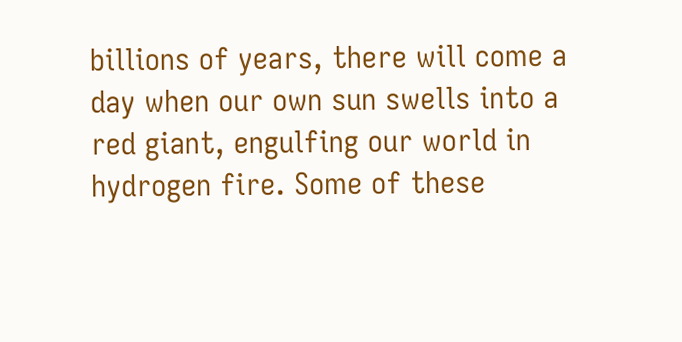billions of years, there will come a day when our own sun swells into a red giant, engulfing our world in hydrogen fire. Some of these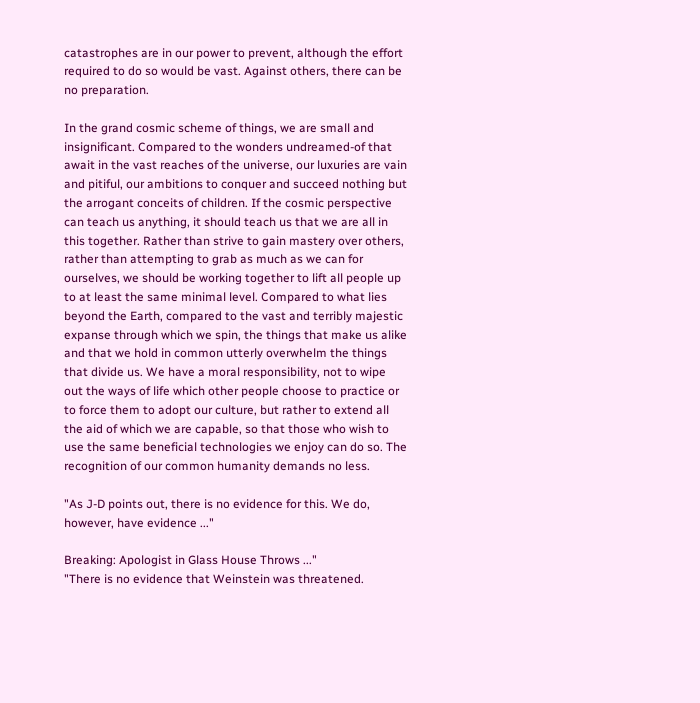catastrophes are in our power to prevent, although the effort required to do so would be vast. Against others, there can be no preparation.

In the grand cosmic scheme of things, we are small and insignificant. Compared to the wonders undreamed-of that await in the vast reaches of the universe, our luxuries are vain and pitiful, our ambitions to conquer and succeed nothing but the arrogant conceits of children. If the cosmic perspective can teach us anything, it should teach us that we are all in this together. Rather than strive to gain mastery over others, rather than attempting to grab as much as we can for ourselves, we should be working together to lift all people up to at least the same minimal level. Compared to what lies beyond the Earth, compared to the vast and terribly majestic expanse through which we spin, the things that make us alike and that we hold in common utterly overwhelm the things that divide us. We have a moral responsibility, not to wipe out the ways of life which other people choose to practice or to force them to adopt our culture, but rather to extend all the aid of which we are capable, so that those who wish to use the same beneficial technologies we enjoy can do so. The recognition of our common humanity demands no less.

"As J-D points out, there is no evidence for this. We do, however, have evidence ..."

Breaking: Apologist in Glass House Throws ..."
"There is no evidence that Weinstein was threatened.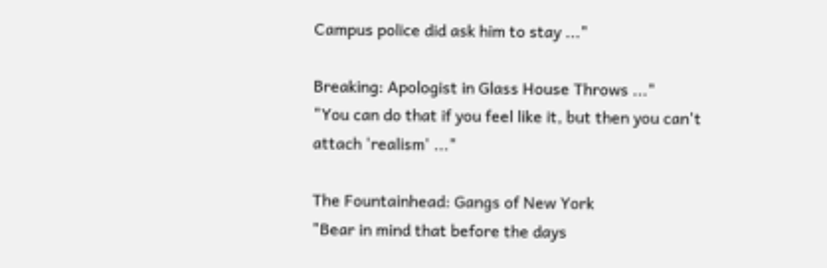Campus police did ask him to stay ..."

Breaking: Apologist in Glass House Throws ..."
"You can do that if you feel like it, but then you can't attach 'realism' ..."

The Fountainhead: Gangs of New York
"Bear in mind that before the days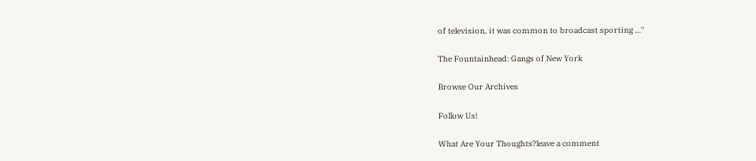of television, it was common to broadcast sporting ..."

The Fountainhead: Gangs of New York

Browse Our Archives

Follow Us!

What Are Your Thoughts?leave a comment